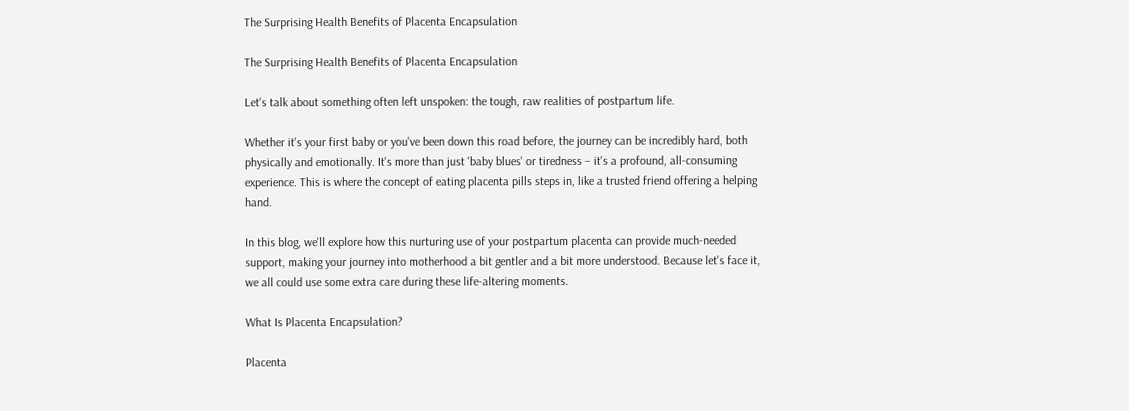The Surprising Health Benefits of Placenta Encapsulation

The Surprising Health Benefits of Placenta Encapsulation

Let's talk about something often left unspoken: the tough, raw realities of postpartum life.

Whether it's your first baby or you've been down this road before, the journey can be incredibly hard, both physically and emotionally. It's more than just 'baby blues' or tiredness – it's a profound, all-consuming experience. This is where the concept of eating placenta pills steps in, like a trusted friend offering a helping hand.

In this blog, we'll explore how this nurturing use of your postpartum placenta can provide much-needed support, making your journey into motherhood a bit gentler and a bit more understood. Because let's face it, we all could use some extra care during these life-altering moments.

What Is Placenta Encapsulation?

Placenta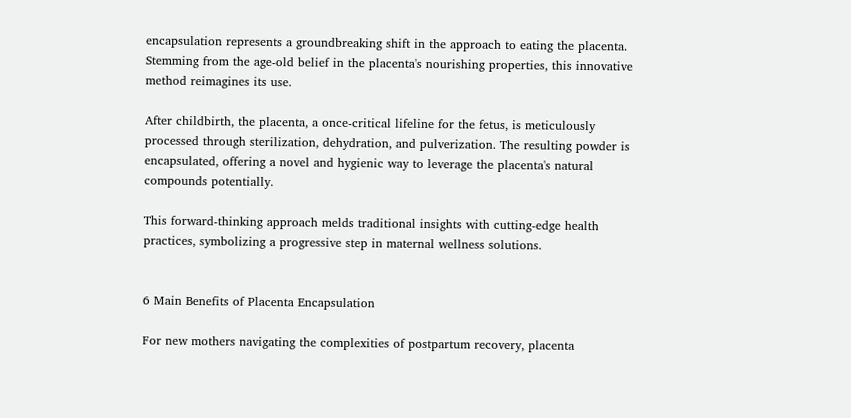encapsulation represents a groundbreaking shift in the approach to eating the placenta. Stemming from the age-old belief in the placenta's nourishing properties, this innovative method reimagines its use.

After childbirth, the placenta, a once-critical lifeline for the fetus, is meticulously processed through sterilization, dehydration, and pulverization. The resulting powder is encapsulated, offering a novel and hygienic way to leverage the placenta's natural compounds potentially.

This forward-thinking approach melds traditional insights with cutting-edge health practices, symbolizing a progressive step in maternal wellness solutions.


6 Main Benefits of Placenta Encapsulation

For new mothers navigating the complexities of postpartum recovery, placenta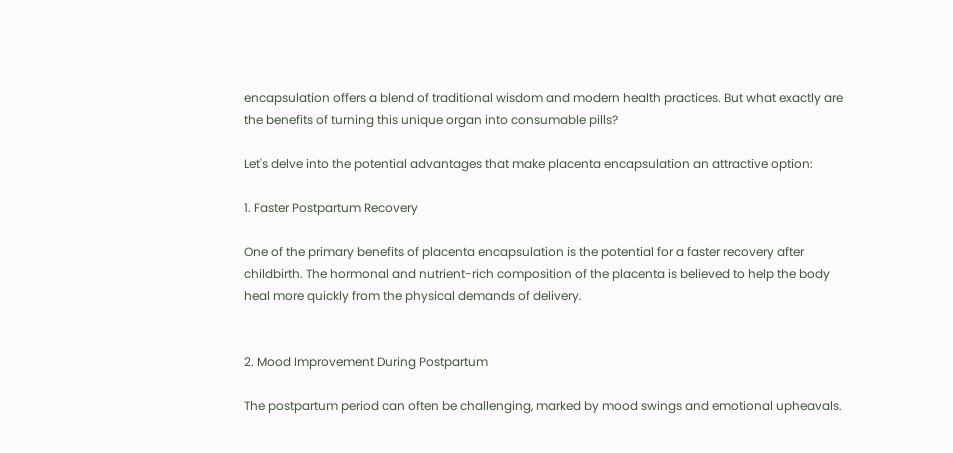encapsulation offers a blend of traditional wisdom and modern health practices. But what exactly are the benefits of turning this unique organ into consumable pills?

Let's delve into the potential advantages that make placenta encapsulation an attractive option:

1. Faster Postpartum Recovery

One of the primary benefits of placenta encapsulation is the potential for a faster recovery after childbirth. The hormonal and nutrient-rich composition of the placenta is believed to help the body heal more quickly from the physical demands of delivery.


2. Mood Improvement During Postpartum

The postpartum period can often be challenging, marked by mood swings and emotional upheavals.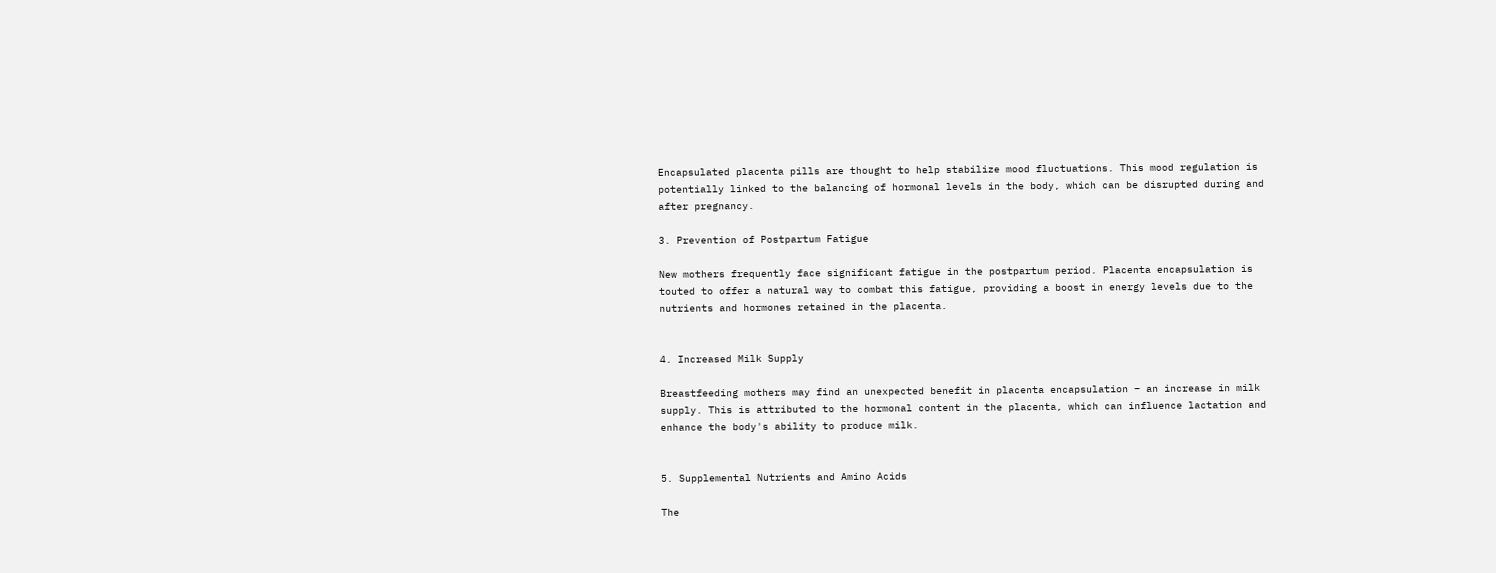Encapsulated placenta pills are thought to help stabilize mood fluctuations. This mood regulation is potentially linked to the balancing of hormonal levels in the body, which can be disrupted during and after pregnancy.

3. Prevention of Postpartum Fatigue

New mothers frequently face significant fatigue in the postpartum period. Placenta encapsulation is touted to offer a natural way to combat this fatigue, providing a boost in energy levels due to the nutrients and hormones retained in the placenta.


4. Increased Milk Supply

Breastfeeding mothers may find an unexpected benefit in placenta encapsulation – an increase in milk supply. This is attributed to the hormonal content in the placenta, which can influence lactation and enhance the body's ability to produce milk.


5. Supplemental Nutrients and Amino Acids

The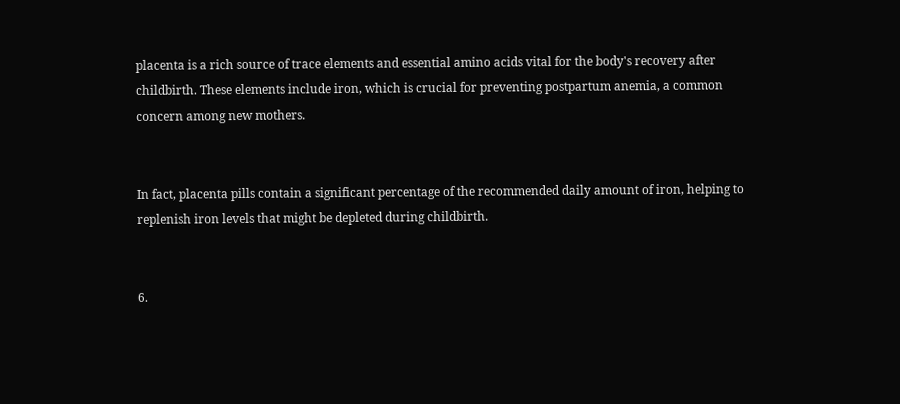placenta is a rich source of trace elements and essential amino acids vital for the body's recovery after childbirth. These elements include iron, which is crucial for preventing postpartum anemia, a common concern among new mothers.


In fact, placenta pills contain a significant percentage of the recommended daily amount of iron, helping to replenish iron levels that might be depleted during childbirth.


6.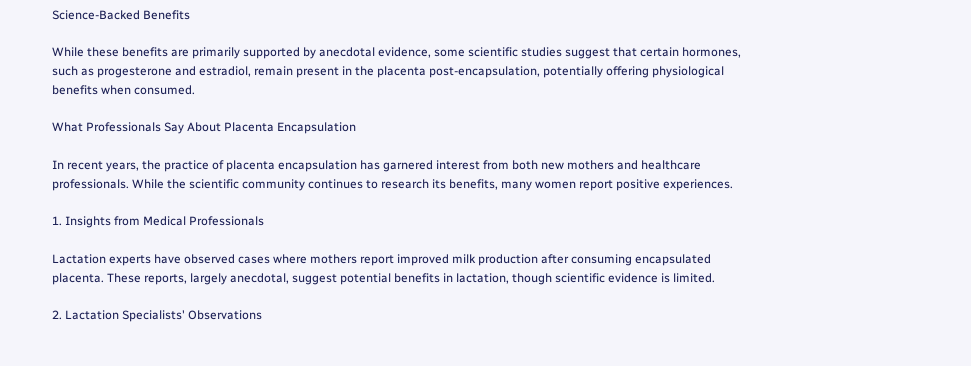Science-Backed Benefits

While these benefits are primarily supported by anecdotal evidence, some scientific studies suggest that certain hormones, such as progesterone and estradiol, remain present in the placenta post-encapsulation, potentially offering physiological benefits when consumed.

What Professionals Say About Placenta Encapsulation

In recent years, the practice of placenta encapsulation has garnered interest from both new mothers and healthcare professionals. While the scientific community continues to research its benefits, many women report positive experiences.

1. Insights from Medical Professionals

Lactation experts have observed cases where mothers report improved milk production after consuming encapsulated placenta. These reports, largely anecdotal, suggest potential benefits in lactation, though scientific evidence is limited.

2. Lactation Specialists' Observations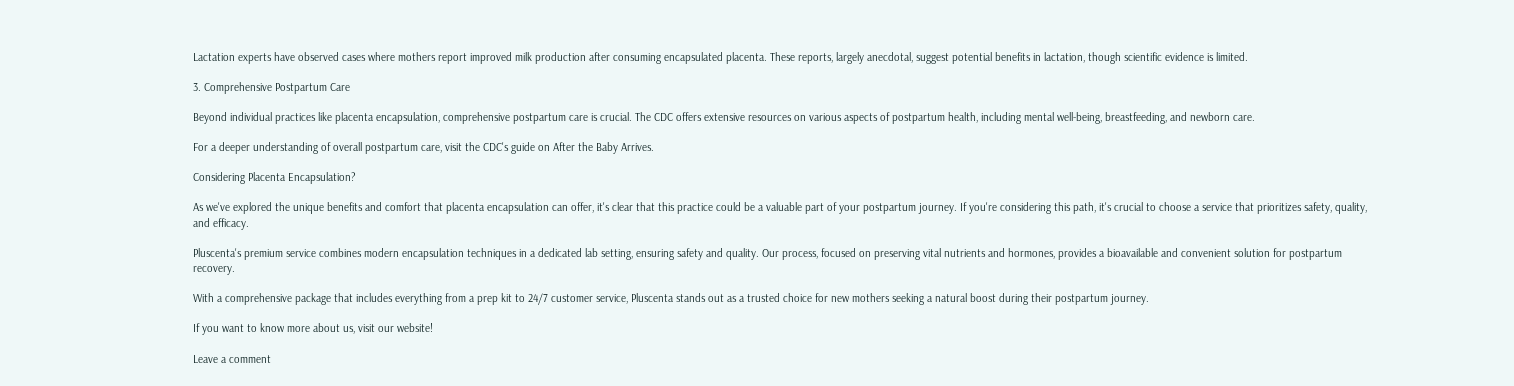Lactation experts have observed cases where mothers report improved milk production after consuming encapsulated placenta. These reports, largely anecdotal, suggest potential benefits in lactation, though scientific evidence is limited.

3. Comprehensive Postpartum Care

Beyond individual practices like placenta encapsulation, comprehensive postpartum care is crucial. The CDC offers extensive resources on various aspects of postpartum health, including mental well-being, breastfeeding, and newborn care.

For a deeper understanding of overall postpartum care, visit the CDC's guide on After the Baby Arrives.

Considering Placenta Encapsulation?

As we've explored the unique benefits and comfort that placenta encapsulation can offer, it's clear that this practice could be a valuable part of your postpartum journey. If you're considering this path, it's crucial to choose a service that prioritizes safety, quality, and efficacy.

Pluscenta's premium service combines modern encapsulation techniques in a dedicated lab setting, ensuring safety and quality. Our process, focused on preserving vital nutrients and hormones, provides a bioavailable and convenient solution for postpartum recovery.

With a comprehensive package that includes everything from a prep kit to 24/7 customer service, Pluscenta stands out as a trusted choice for new mothers seeking a natural boost during their postpartum journey.

If you want to know more about us, visit our website!

Leave a comment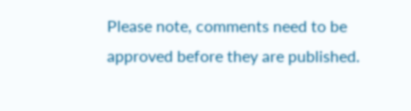Please note, comments need to be approved before they are published.